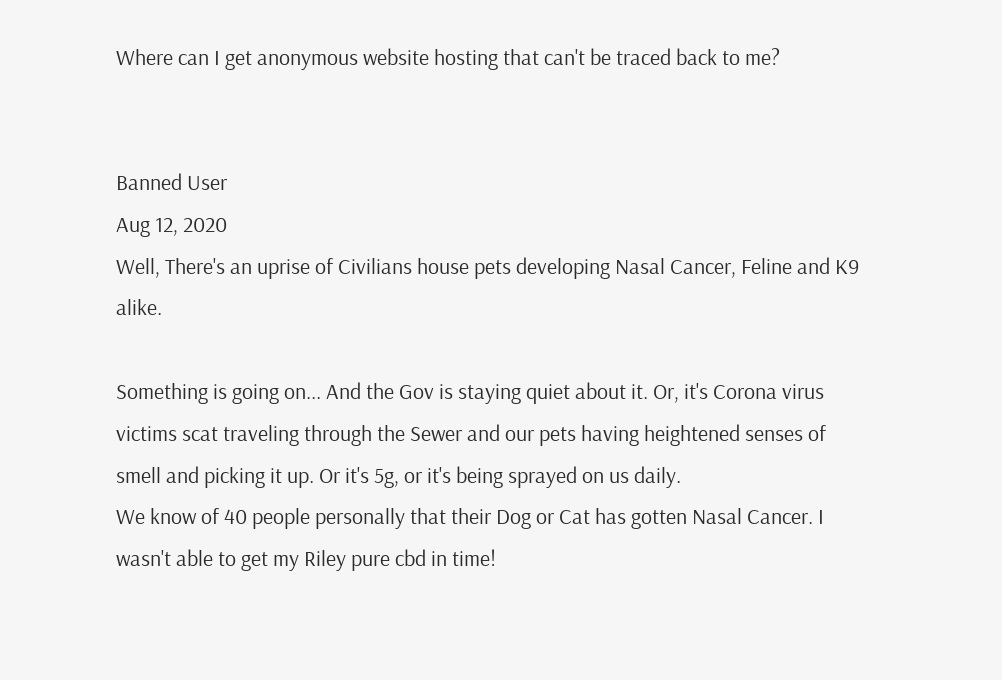Where can I get anonymous website hosting that can't be traced back to me?


Banned User
Aug 12, 2020
Well, There's an uprise of Civilians house pets developing Nasal Cancer, Feline and K9 alike.

Something is going on... And the Gov is staying quiet about it. Or, it's Corona virus victims scat traveling through the Sewer and our pets having heightened senses of smell and picking it up. Or it's 5g, or it's being sprayed on us daily.
We know of 40 people personally that their Dog or Cat has gotten Nasal Cancer. I wasn't able to get my Riley pure cbd in time!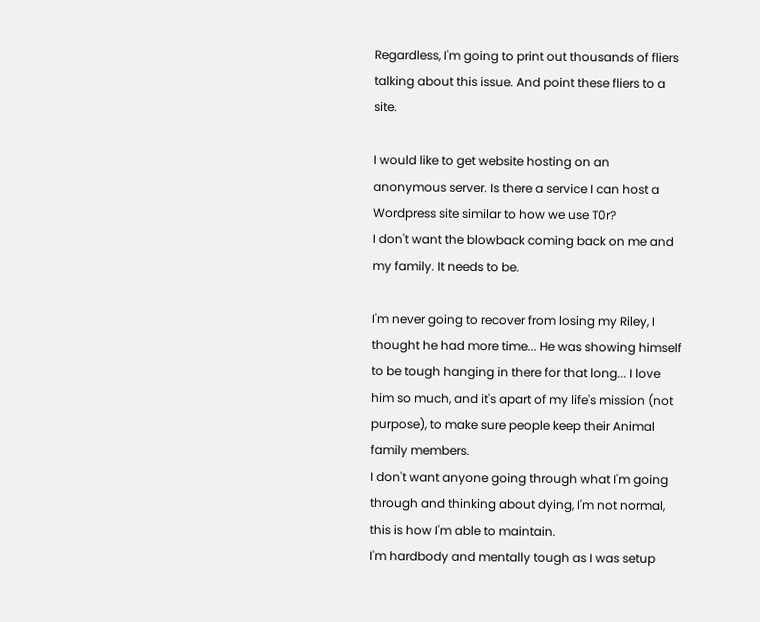Regardless, I'm going to print out thousands of fliers talking about this issue. And point these fliers to a site.

I would like to get website hosting on an anonymous server. Is there a service I can host a Wordpress site similar to how we use T0r?
I don't want the blowback coming back on me and my family. It needs to be.

I'm never going to recover from losing my Riley, I thought he had more time... He was showing himself to be tough hanging in there for that long... I love him so much, and it's apart of my life's mission (not purpose), to make sure people keep their Animal family members.
I don't want anyone going through what I'm going through and thinking about dying, I'm not normal, this is how I'm able to maintain.
I'm hardbody and mentally tough as I was setup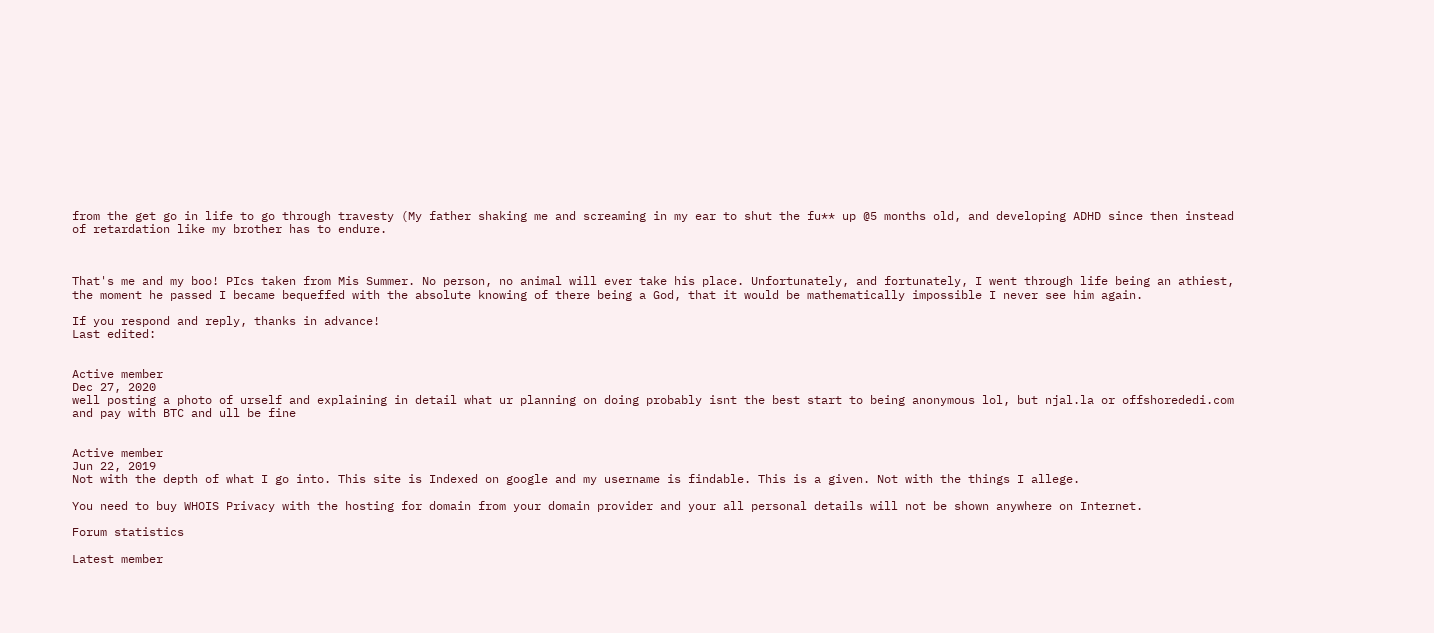from the get go in life to go through travesty (My father shaking me and screaming in my ear to shut the fu** up @5 months old, and developing ADHD since then instead of retardation like my brother has to endure.



That's me and my boo! PIcs taken from Mis Summer. No person, no animal will ever take his place. Unfortunately, and fortunately, I went through life being an athiest, the moment he passed I became bequeffed with the absolute knowing of there being a God, that it would be mathematically impossible I never see him again.

If you respond and reply, thanks in advance!
Last edited:


Active member
Dec 27, 2020
well posting a photo of urself and explaining in detail what ur planning on doing probably isnt the best start to being anonymous lol, but njal.la or offshorededi.com and pay with BTC and ull be fine


Active member
Jun 22, 2019
Not with the depth of what I go into. This site is Indexed on google and my username is findable. This is a given. Not with the things I allege.

You need to buy WHOIS Privacy with the hosting for domain from your domain provider and your all personal details will not be shown anywhere on Internet.

Forum statistics

Latest member